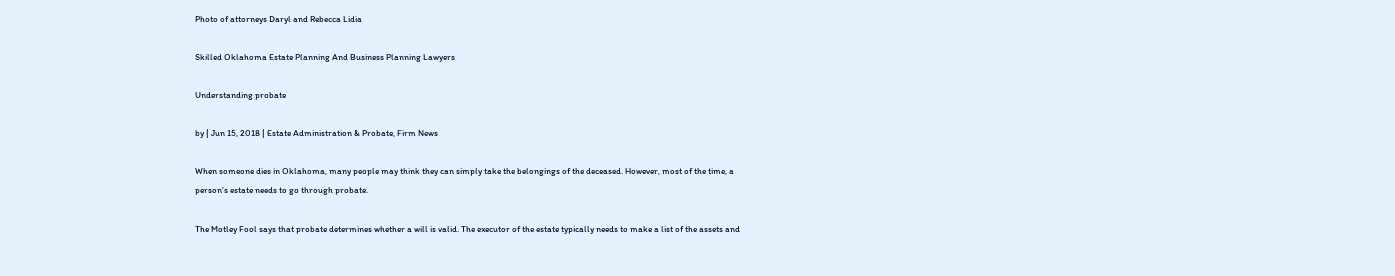Photo of attorneys Daryl and Rebecca Lidia

Skilled Oklahoma Estate Planning And Business Planning Lawyers

Understanding probate

by | Jun 15, 2018 | Estate Administration & Probate, Firm News

When someone dies in Oklahoma, many people may think they can simply take the belongings of the deceased. However, most of the time, a person’s estate needs to go through probate.

The Motley Fool says that probate determines whether a will is valid. The executor of the estate typically needs to make a list of the assets and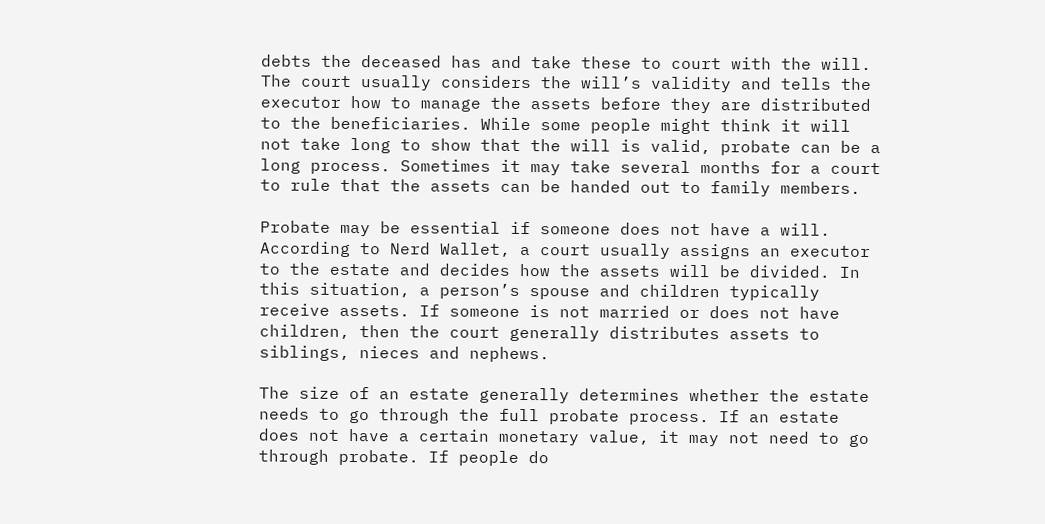debts the deceased has and take these to court with the will. The court usually considers the will’s validity and tells the executor how to manage the assets before they are distributed to the beneficiaries. While some people might think it will not take long to show that the will is valid, probate can be a long process. Sometimes it may take several months for a court to rule that the assets can be handed out to family members.

Probate may be essential if someone does not have a will. According to Nerd Wallet, a court usually assigns an executor to the estate and decides how the assets will be divided. In this situation, a person’s spouse and children typically receive assets. If someone is not married or does not have children, then the court generally distributes assets to siblings, nieces and nephews.

The size of an estate generally determines whether the estate needs to go through the full probate process. If an estate does not have a certain monetary value, it may not need to go through probate. If people do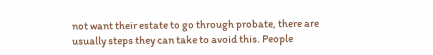not want their estate to go through probate, there are usually steps they can take to avoid this. People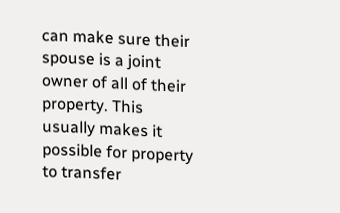can make sure their spouse is a joint owner of all of their property. This usually makes it possible for property to transfer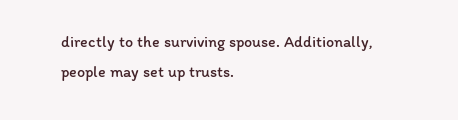directly to the surviving spouse. Additionally, people may set up trusts.